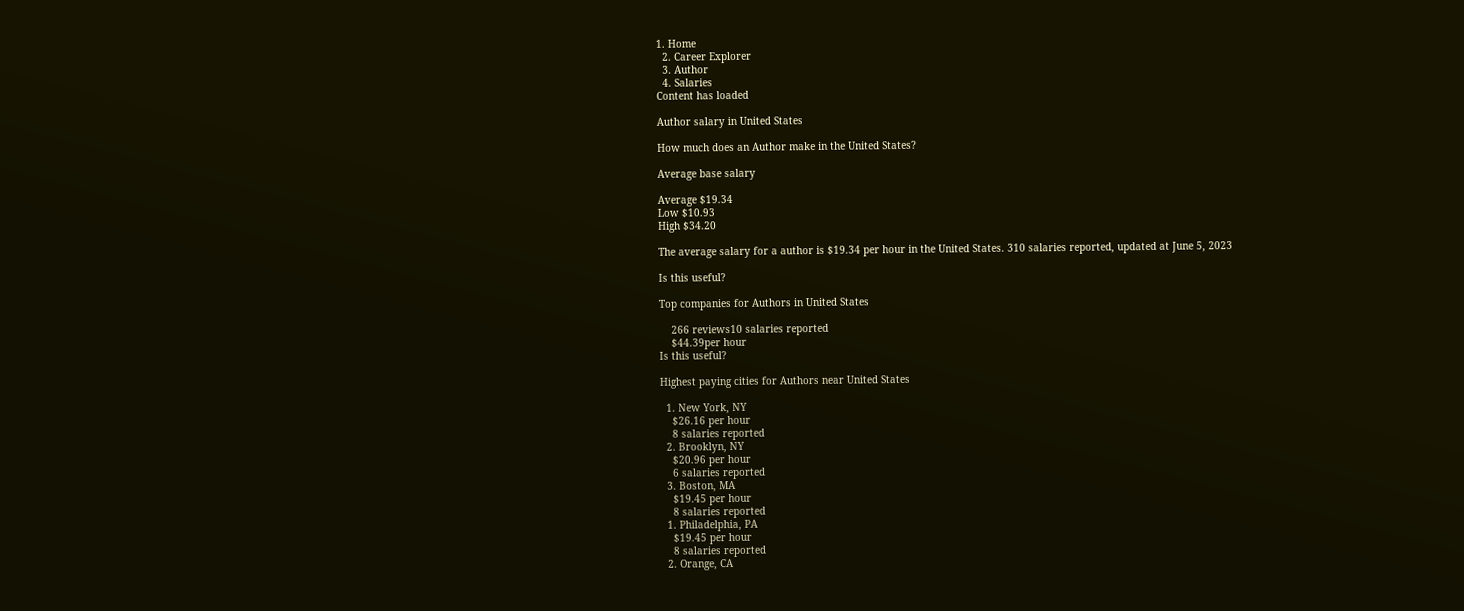1. Home
  2. Career Explorer
  3. Author
  4. Salaries
Content has loaded

Author salary in United States

How much does an Author make in the United States?

Average base salary

Average $19.34
Low $10.93
High $34.20

The average salary for a author is $19.34 per hour in the United States. 310 salaries reported, updated at June 5, 2023

Is this useful?

Top companies for Authors in United States

    266 reviews10 salaries reported
    $44.39per hour
Is this useful?

Highest paying cities for Authors near United States

  1. New York, NY
    $26.16 per hour
    8 salaries reported
  2. Brooklyn, NY
    $20.96 per hour
    6 salaries reported
  3. Boston, MA
    $19.45 per hour
    8 salaries reported
  1. Philadelphia, PA
    $19.45 per hour
    8 salaries reported
  2. Orange, CA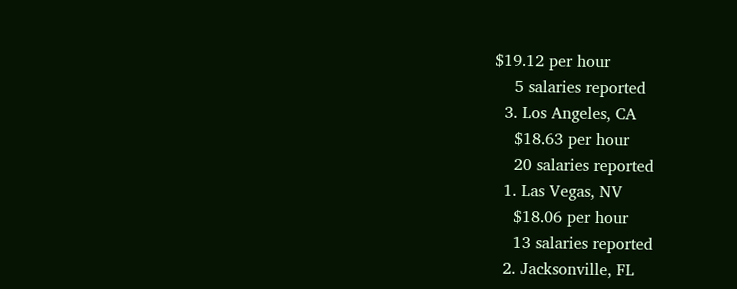$19.12 per hour
    5 salaries reported
  3. Los Angeles, CA
    $18.63 per hour
    20 salaries reported
  1. Las Vegas, NV
    $18.06 per hour
    13 salaries reported
  2. Jacksonville, FL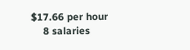$17.66 per hour
    8 salaries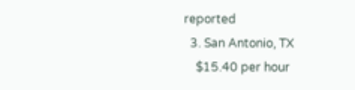reported
  3. San Antonio, TX
    $15.40 per hour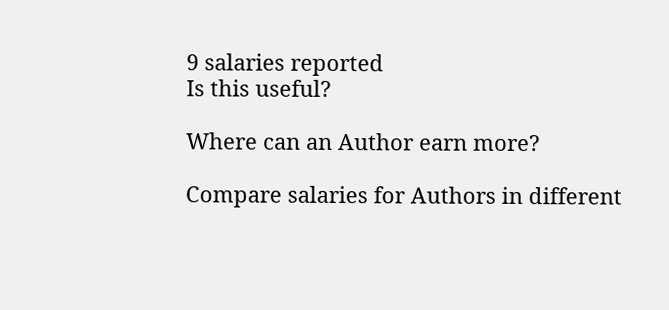9 salaries reported
Is this useful?

Where can an Author earn more?

Compare salaries for Authors in different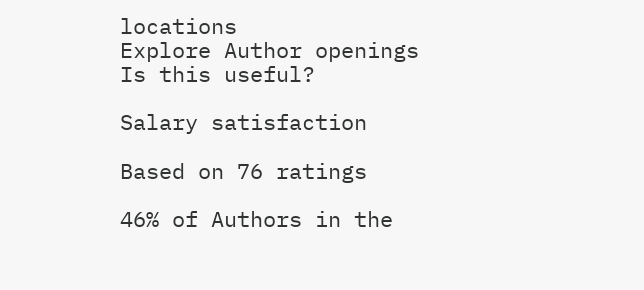locations
Explore Author openings
Is this useful?

Salary satisfaction

Based on 76 ratings

46% of Authors in the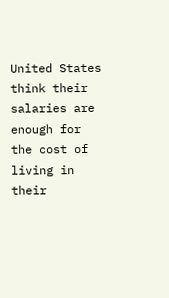United States think their salaries are enough for the cost of living in their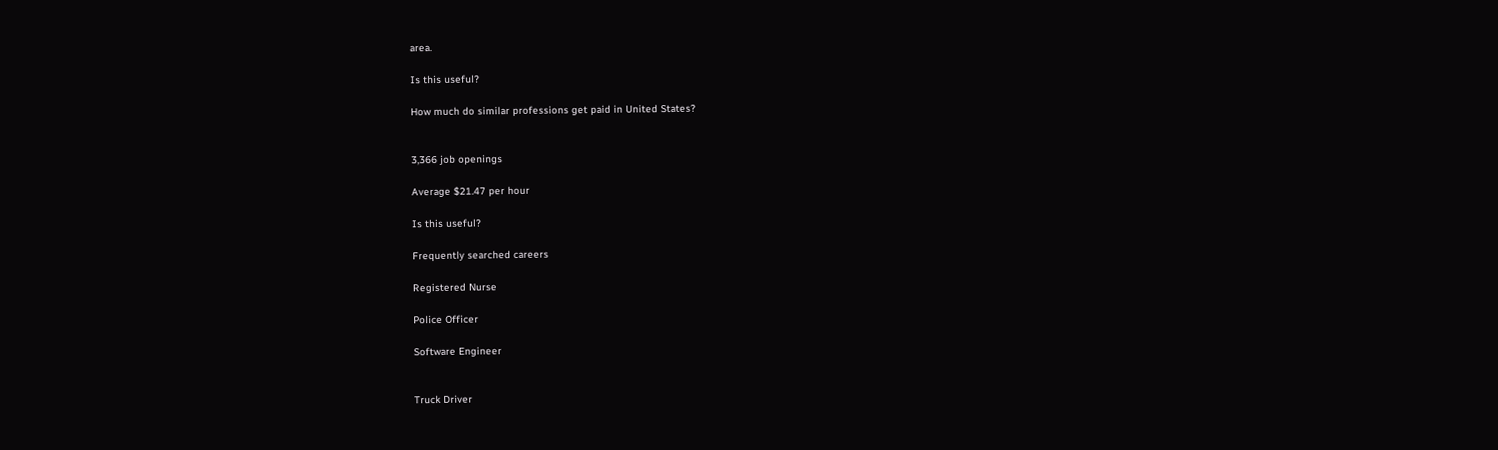area.

Is this useful?

How much do similar professions get paid in United States?


3,366 job openings

Average $21.47 per hour

Is this useful?

Frequently searched careers

Registered Nurse

Police Officer

Software Engineer


Truck Driver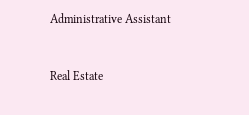Administrative Assistant


Real Estate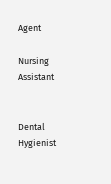Agent

Nursing Assistant


Dental Hygienist